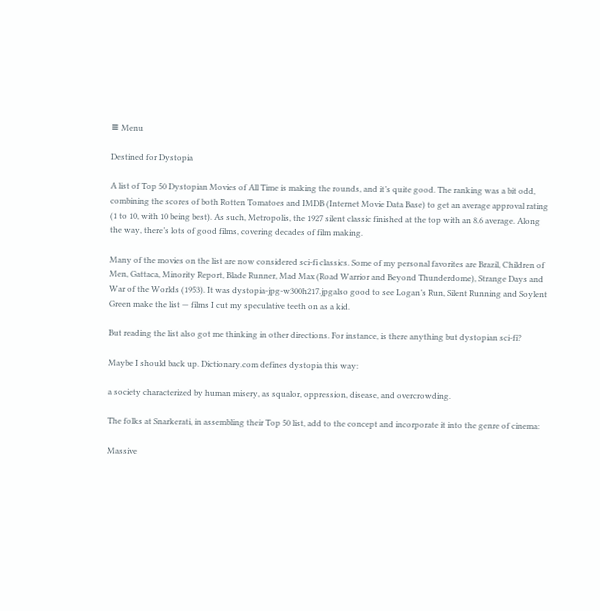≡ Menu

Destined for Dystopia

A list of Top 50 Dystopian Movies of All Time is making the rounds, and it’s quite good. The ranking was a bit odd, combining the scores of both Rotten Tomatoes and IMDB (Internet Movie Data Base) to get an average approval rating (1 to 10, with 10 being best). As such, Metropolis, the 1927 silent classic finished at the top with an 8.6 average. Along the way, there’s lots of good films, covering decades of film making.

Many of the movies on the list are now considered sci-fi classics. Some of my personal favorites are Brazil, Children of Men, Gattaca, Minority Report, Blade Runner, Mad Max (Road Warrior and Beyond Thunderdome), Strange Days and War of the Worlds (1953). It was dystopia-jpg-w300h217.jpgalso good to see Logan’s Run, Silent Running and Soylent Green make the list — films I cut my speculative teeth on as a kid.

But reading the list also got me thinking in other directions. For instance, is there anything but dystopian sci-fi?

Maybe I should back up. Dictionary.com defines dystopia this way:

a society characterized by human misery, as squalor, oppression, disease, and overcrowding.

The folks at Snarkerati, in assembling their Top 50 list, add to the concept and incorporate it into the genre of cinema:

Massive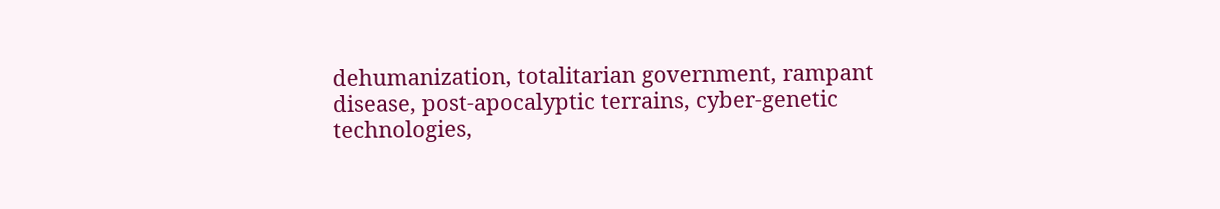dehumanization, totalitarian government, rampant disease, post-apocalyptic terrains, cyber-genetic technologies,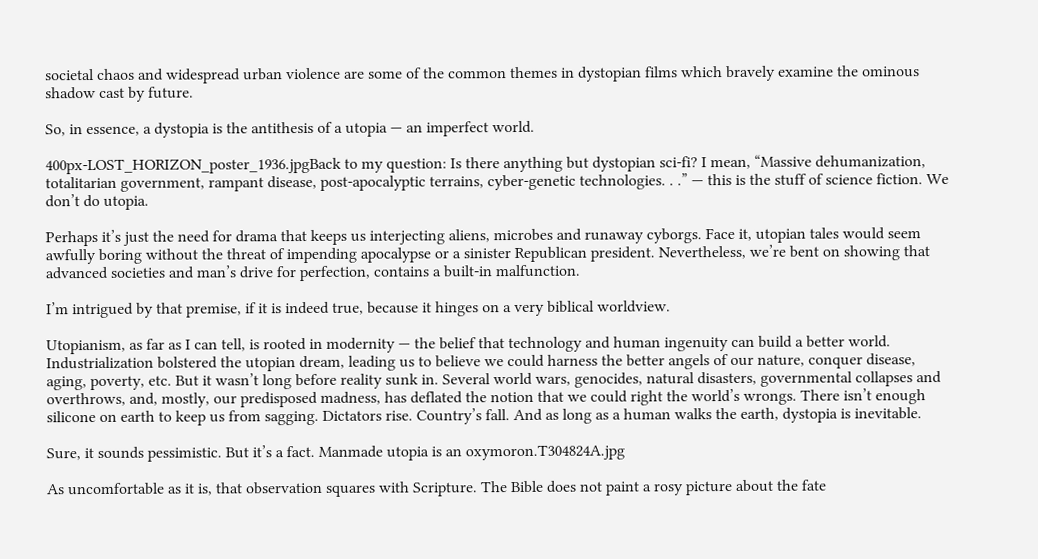societal chaos and widespread urban violence are some of the common themes in dystopian films which bravely examine the ominous shadow cast by future.

So, in essence, a dystopia is the antithesis of a utopia — an imperfect world.

400px-LOST_HORIZON_poster_1936.jpgBack to my question: Is there anything but dystopian sci-fi? I mean, “Massive dehumanization, totalitarian government, rampant disease, post-apocalyptic terrains, cyber-genetic technologies. . .” — this is the stuff of science fiction. We don’t do utopia.

Perhaps it’s just the need for drama that keeps us interjecting aliens, microbes and runaway cyborgs. Face it, utopian tales would seem awfully boring without the threat of impending apocalypse or a sinister Republican president. Nevertheless, we’re bent on showing that advanced societies and man’s drive for perfection, contains a built-in malfunction.

I’m intrigued by that premise, if it is indeed true, because it hinges on a very biblical worldview.

Utopianism, as far as I can tell, is rooted in modernity — the belief that technology and human ingenuity can build a better world. Industrialization bolstered the utopian dream, leading us to believe we could harness the better angels of our nature, conquer disease, aging, poverty, etc. But it wasn’t long before reality sunk in. Several world wars, genocides, natural disasters, governmental collapses and overthrows, and, mostly, our predisposed madness, has deflated the notion that we could right the world’s wrongs. There isn’t enough silicone on earth to keep us from sagging. Dictators rise. Country’s fall. And as long as a human walks the earth, dystopia is inevitable.

Sure, it sounds pessimistic. But it’s a fact. Manmade utopia is an oxymoron.T304824A.jpg

As uncomfortable as it is, that observation squares with Scripture. The Bible does not paint a rosy picture about the fate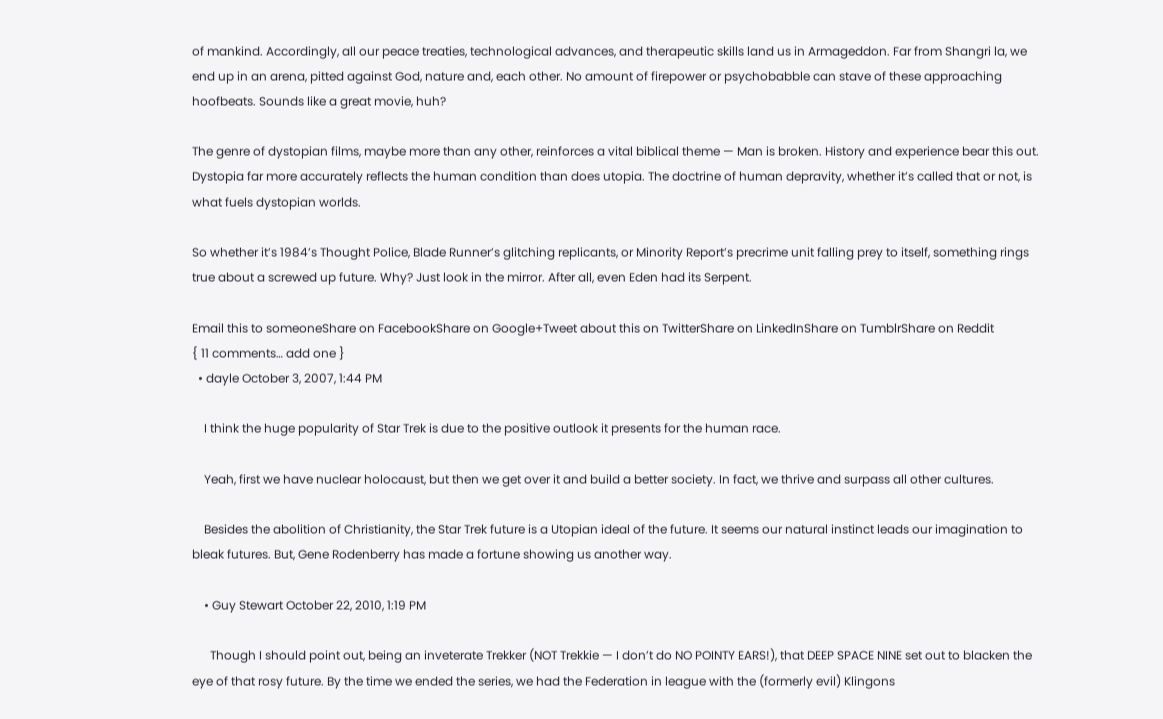of mankind. Accordingly, all our peace treaties, technological advances, and therapeutic skills land us in Armageddon. Far from Shangri la, we end up in an arena, pitted against God, nature and, each other. No amount of firepower or psychobabble can stave of these approaching hoofbeats. Sounds like a great movie, huh?

The genre of dystopian films, maybe more than any other, reinforces a vital biblical theme — Man is broken. History and experience bear this out. Dystopia far more accurately reflects the human condition than does utopia. The doctrine of human depravity, whether it’s called that or not, is what fuels dystopian worlds.

So whether it’s 1984’s Thought Police, Blade Runner’s glitching replicants, or Minority Report’s precrime unit falling prey to itself, something rings true about a screwed up future. Why? Just look in the mirror. After all, even Eden had its Serpent.

Email this to someoneShare on FacebookShare on Google+Tweet about this on TwitterShare on LinkedInShare on TumblrShare on Reddit
{ 11 comments… add one }
  • dayle October 3, 2007, 1:44 PM

    I think the huge popularity of Star Trek is due to the positive outlook it presents for the human race.

    Yeah, first we have nuclear holocaust, but then we get over it and build a better society. In fact, we thrive and surpass all other cultures.

    Besides the abolition of Christianity, the Star Trek future is a Utopian ideal of the future. It seems our natural instinct leads our imagination to bleak futures. But, Gene Rodenberry has made a fortune showing us another way.

    • Guy Stewart October 22, 2010, 1:19 PM

      Though I should point out, being an inveterate Trekker (NOT Trekkie — I don’t do NO POINTY EARS!), that DEEP SPACE NINE set out to blacken the eye of that rosy future. By the time we ended the series, we had the Federation in league with the (formerly evil) Klingons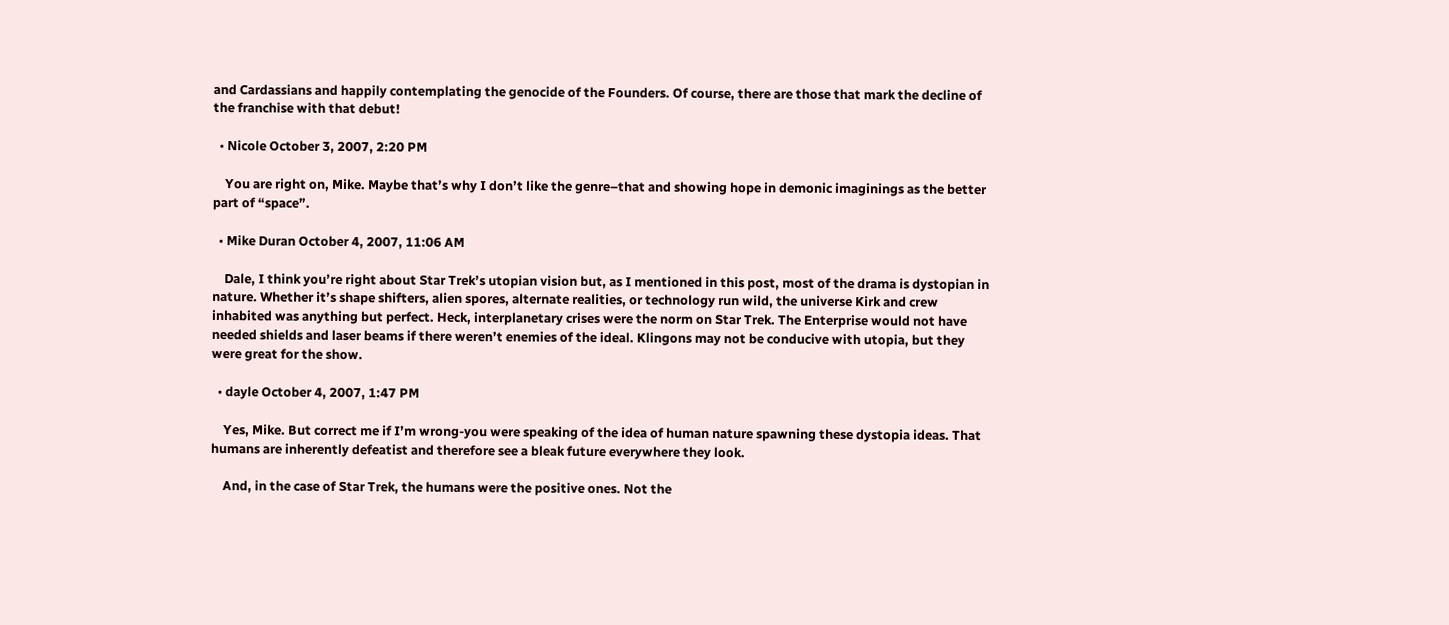and Cardassians and happily contemplating the genocide of the Founders. Of course, there are those that mark the decline of the franchise with that debut!

  • Nicole October 3, 2007, 2:20 PM

    You are right on, Mike. Maybe that’s why I don’t like the genre–that and showing hope in demonic imaginings as the better part of “space”.

  • Mike Duran October 4, 2007, 11:06 AM

    Dale, I think you’re right about Star Trek’s utopian vision but, as I mentioned in this post, most of the drama is dystopian in nature. Whether it’s shape shifters, alien spores, alternate realities, or technology run wild, the universe Kirk and crew inhabited was anything but perfect. Heck, interplanetary crises were the norm on Star Trek. The Enterprise would not have needed shields and laser beams if there weren’t enemies of the ideal. Klingons may not be conducive with utopia, but they were great for the show.

  • dayle October 4, 2007, 1:47 PM

    Yes, Mike. But correct me if I’m wrong-you were speaking of the idea of human nature spawning these dystopia ideas. That humans are inherently defeatist and therefore see a bleak future everywhere they look.

    And, in the case of Star Trek, the humans were the positive ones. Not the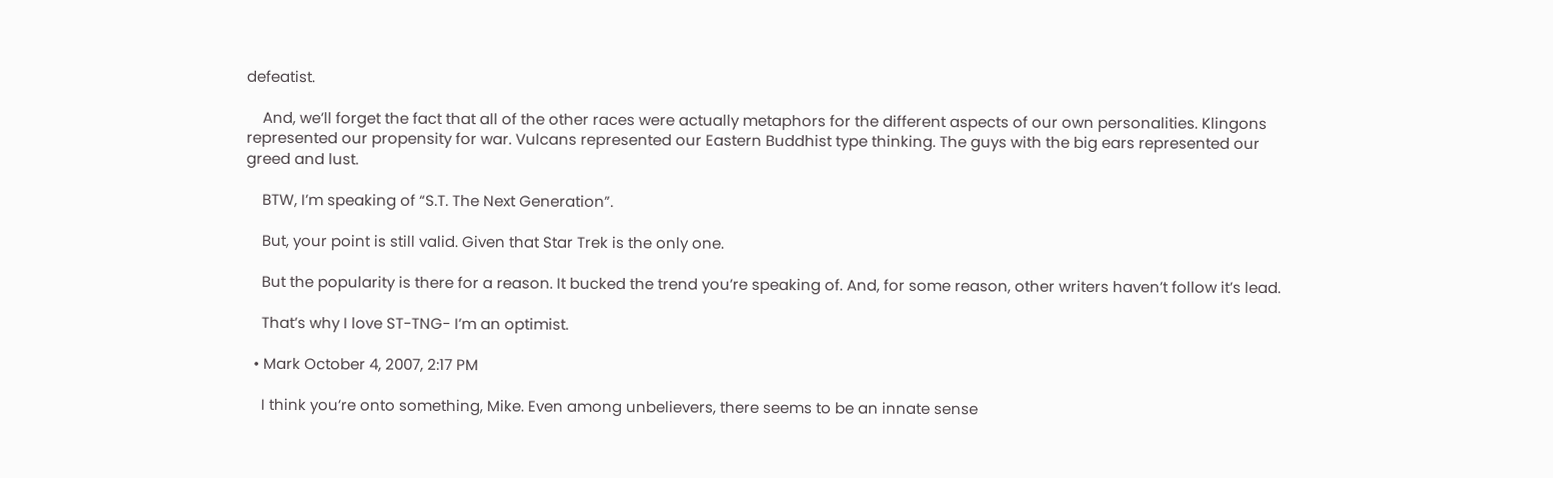defeatist.

    And, we’ll forget the fact that all of the other races were actually metaphors for the different aspects of our own personalities. Klingons represented our propensity for war. Vulcans represented our Eastern Buddhist type thinking. The guys with the big ears represented our greed and lust.

    BTW, I’m speaking of “S.T. The Next Generation”.

    But, your point is still valid. Given that Star Trek is the only one.

    But the popularity is there for a reason. It bucked the trend you’re speaking of. And, for some reason, other writers haven’t follow it’s lead.

    That’s why I love ST-TNG- I’m an optimist.

  • Mark October 4, 2007, 2:17 PM

    I think you’re onto something, Mike. Even among unbelievers, there seems to be an innate sense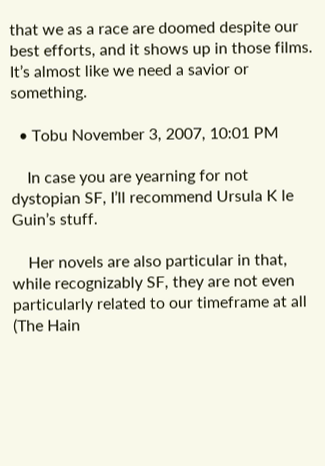that we as a race are doomed despite our best efforts, and it shows up in those films. It’s almost like we need a savior or something.

  • Tobu November 3, 2007, 10:01 PM

    In case you are yearning for not dystopian SF, I’ll recommend Ursula K le Guin’s stuff.

    Her novels are also particular in that, while recognizably SF, they are not even particularly related to our timeframe at all (The Hain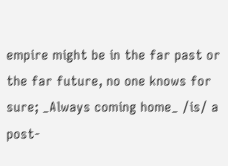empire might be in the far past or the far future, no one knows for sure; _Always coming home_ /is/ a post-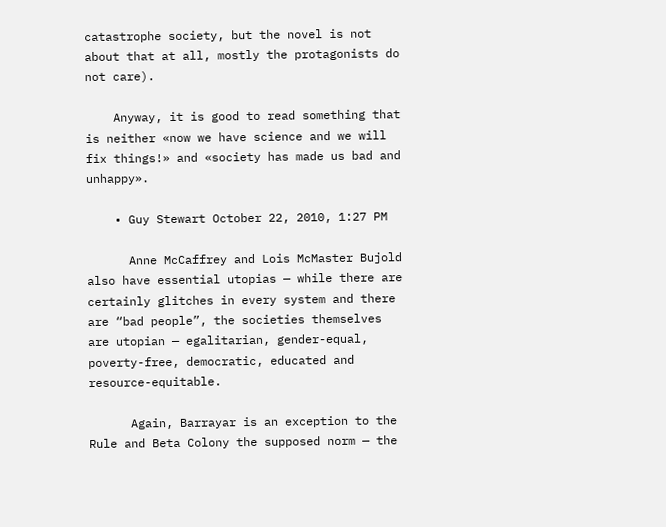catastrophe society, but the novel is not about that at all, mostly the protagonists do not care).

    Anyway, it is good to read something that is neither «now we have science and we will fix things!» and «society has made us bad and unhappy».

    • Guy Stewart October 22, 2010, 1:27 PM

      Anne McCaffrey and Lois McMaster Bujold also have essential utopias — while there are certainly glitches in every system and there are “bad people”, the societies themselves are utopian — egalitarian, gender-equal, poverty-free, democratic, educated and resource-equitable.

      Again, Barrayar is an exception to the Rule and Beta Colony the supposed norm — the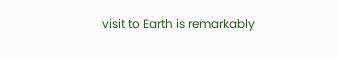visit to Earth is remarkably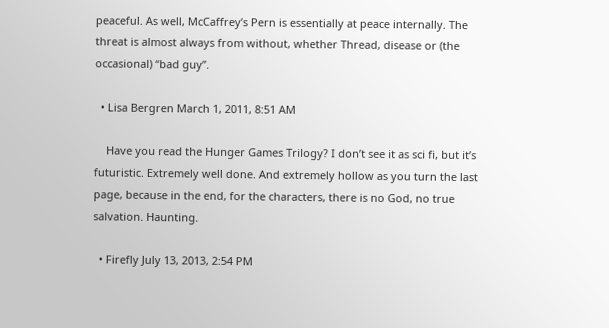peaceful. As well, McCaffrey’s Pern is essentially at peace internally. The threat is almost always from without, whether Thread, disease or (the occasional) “bad guy”.

  • Lisa Bergren March 1, 2011, 8:51 AM

    Have you read the Hunger Games Trilogy? I don’t see it as sci fi, but it’s futuristic. Extremely well done. And extremely hollow as you turn the last page, because in the end, for the characters, there is no God, no true salvation. Haunting.

  • Firefly July 13, 2013, 2:54 PM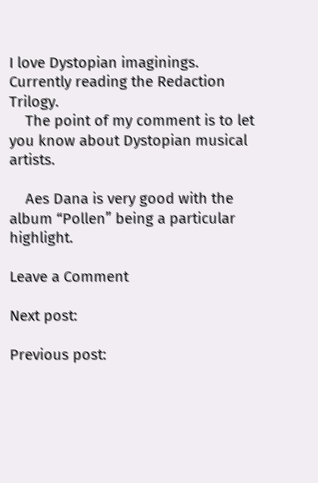I love Dystopian imaginings. Currently reading the Redaction Trilogy.
    The point of my comment is to let you know about Dystopian musical artists.

    Aes Dana is very good with the album “Pollen” being a particular highlight.

Leave a Comment

Next post:

Previous post: